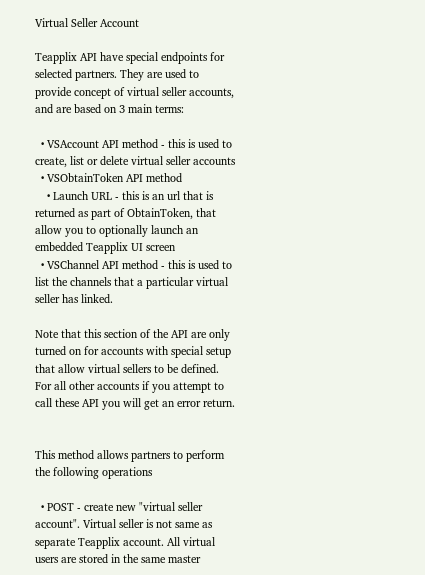Virtual Seller Account

Teapplix API have special endpoints for selected partners. They are used to provide concept of virtual seller accounts, and are based on 3 main terms:

  • VSAccount API method - this is used to create, list or delete virtual seller accounts
  • VSObtainToken API method
    • Launch URL - this is an url that is returned as part of ObtainToken, that allow you to optionally launch an embedded Teapplix UI screen
  • VSChannel API method - this is used to list the channels that a particular virtual seller has linked.

Note that this section of the API are only turned on for accounts with special setup that allow virtual sellers to be defined. For all other accounts if you attempt to call these API you will get an error return.


This method allows partners to perform the following operations

  • POST - create new "virtual seller account". Virtual seller is not same as separate Teapplix account. All virtual users are stored in the same master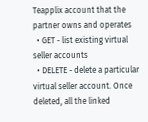Teapplix account that the partner owns and operates
  • GET - list existing virtual seller accounts
  • DELETE - delete a particular virtual seller account. Once deleted, all the linked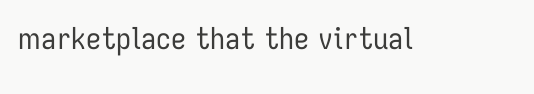marketplace that the virtual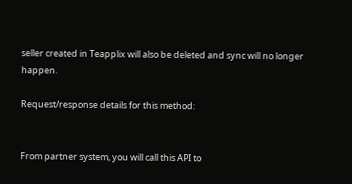seller created in Teapplix will also be deleted and sync will no longer happen.

Request/response details for this method:


From partner system, you will call this API to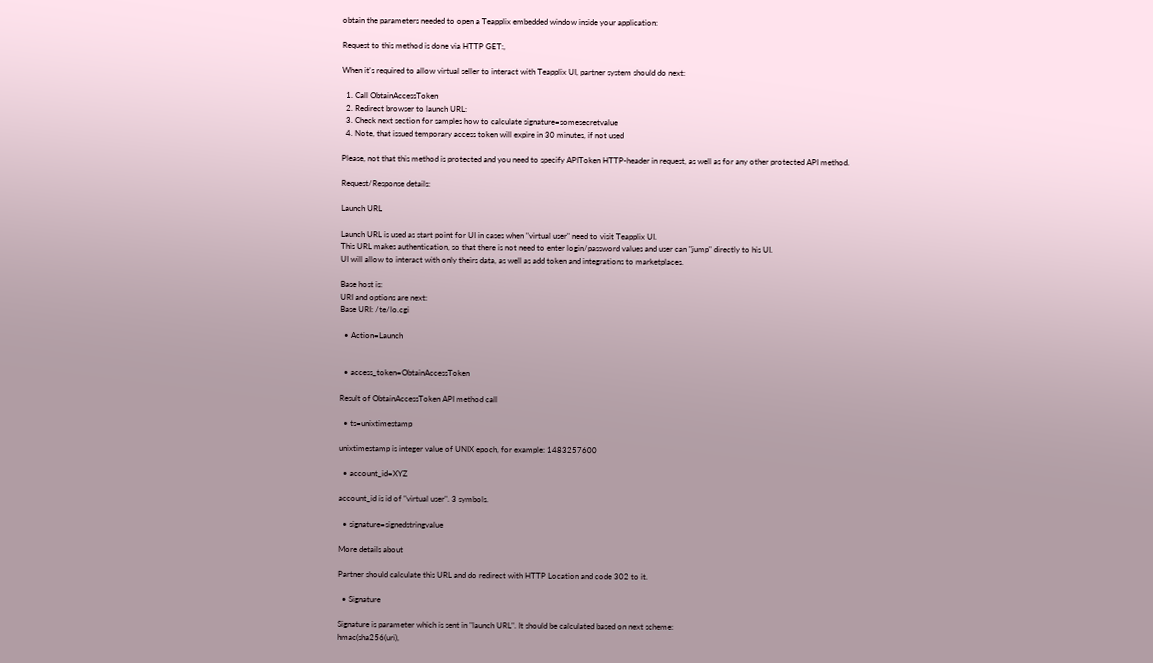obtain the parameters needed to open a Teapplix embedded window inside your application:

Request to this method is done via HTTP GET:,

When it's required to allow virtual seller to interact with Teapplix UI, partner system should do next:

  1. Call ObtainAccessToken
  2. Redirect browser to launch URL:
  3. Check next section for samples how to calculate signature=somesecretvalue
  4. Note, that issued temporary access token will expire in 30 minutes, if not used

Please, not that this method is protected and you need to specify APIToken HTTP-header in request, as well as for any other protected API method.

Request/Response details:

Launch URL

Launch URL is used as start point for UI in cases when "virtual user" need to visit Teapplix UI.
This URL makes authentication, so that there is not need to enter login/password values and user can "jump" directly to his UI.
UI will allow to interact with only theirs data, as well as add token and integrations to marketplaces.

Base host is:
URI and options are next:
Base URI: /te/lo.cgi

  • Action=Launch


  • access_token=ObtainAccessToken

Result of ObtainAccessToken API method call

  • ts=unixtimestamp

unixtimestamp is integer value of UNIX epoch, for example: 1483257600

  • account_id=XYZ

account_id is id of "virtual user". 3 symbols.

  • signature=signedstringvalue

More details about

Partner should calculate this URL and do redirect with HTTP Location and code 302 to it.

  • Signature

Signature is parameter which is sent in "launch URL". It should be calculated based on next scheme:
hmac(sha256(uri),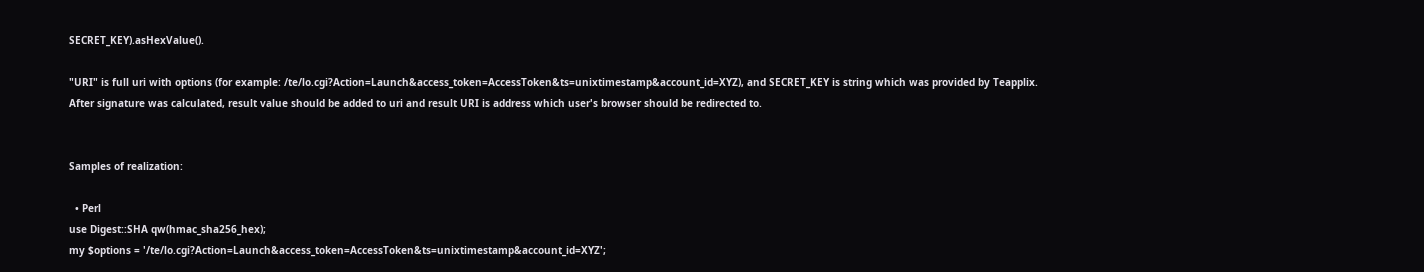SECRET_KEY).asHexValue().

"URI" is full uri with options (for example: /te/lo.cgi?Action=Launch&access_token=AccessToken&ts=unixtimestamp&account_id=XYZ), and SECRET_KEY is string which was provided by Teapplix.
After signature was calculated, result value should be added to uri and result URI is address which user's browser should be redirected to.


Samples of realization:

  • Perl
use Digest::SHA qw(hmac_sha256_hex);
my $options = '/te/lo.cgi?Action=Launch&access_token=AccessToken&ts=unixtimestamp&account_id=XYZ';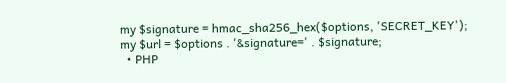my $signature = hmac_sha256_hex($options, 'SECRET_KEY');
my $url = $options . '&signature=' . $signature;
  • PHP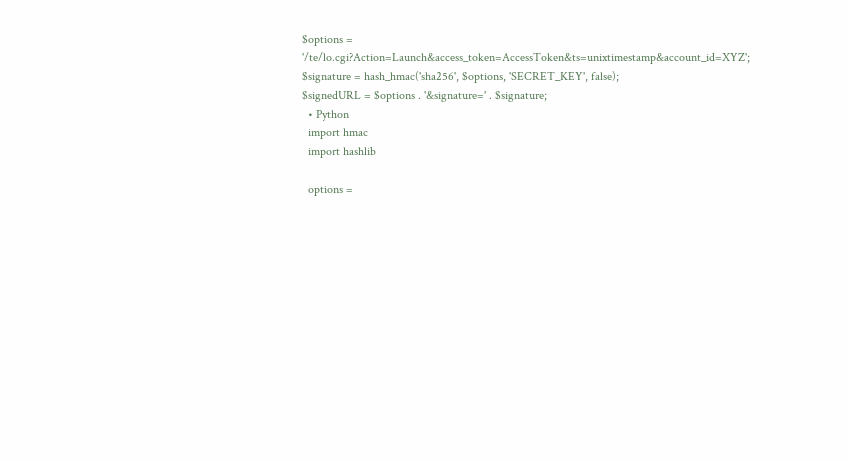$options = '/te/lo.cgi?Action=Launch&access_token=AccessToken&ts=unixtimestamp&account_id=XYZ';
$signature = hash_hmac('sha256', $options, 'SECRET_KEY', false);
$signedURL = $options . '&signature=' . $signature;
  • Python
  import hmac
  import hashlib

  options =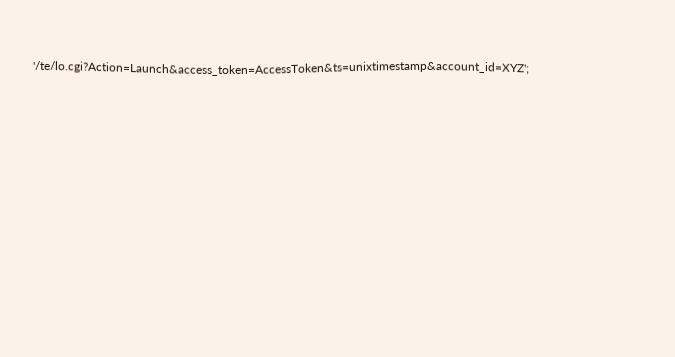'/te/lo.cgi?Action=Launch&access_token=AccessToken&ts=unixtimestamp&account_id=XYZ';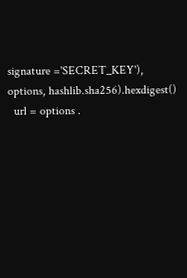signature ='SECRET_KEY'), options, hashlib.sha256).hexdigest()
  url = options .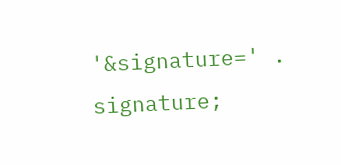'&signature=' . signature;